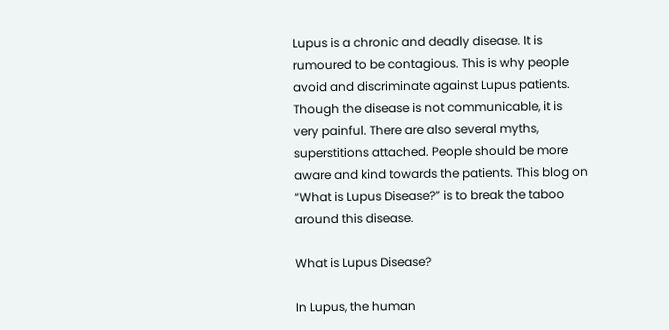Lupus is a chronic and deadly disease. It is rumoured to be contagious. This is why people avoid and discriminate against Lupus patients.  Though the disease is not communicable, it is very painful. There are also several myths, superstitions attached. People should be more aware and kind towards the patients. This blog on “What is Lupus Disease?” is to break the taboo around this disease.

What is Lupus Disease?

In Lupus, the human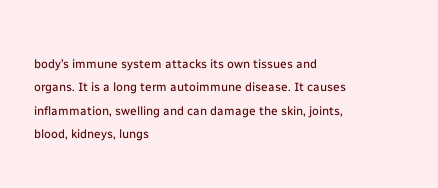body’s immune system attacks its own tissues and organs. It is a long term autoimmune disease. It causes inflammation, swelling and can damage the skin, joints, blood, kidneys, lungs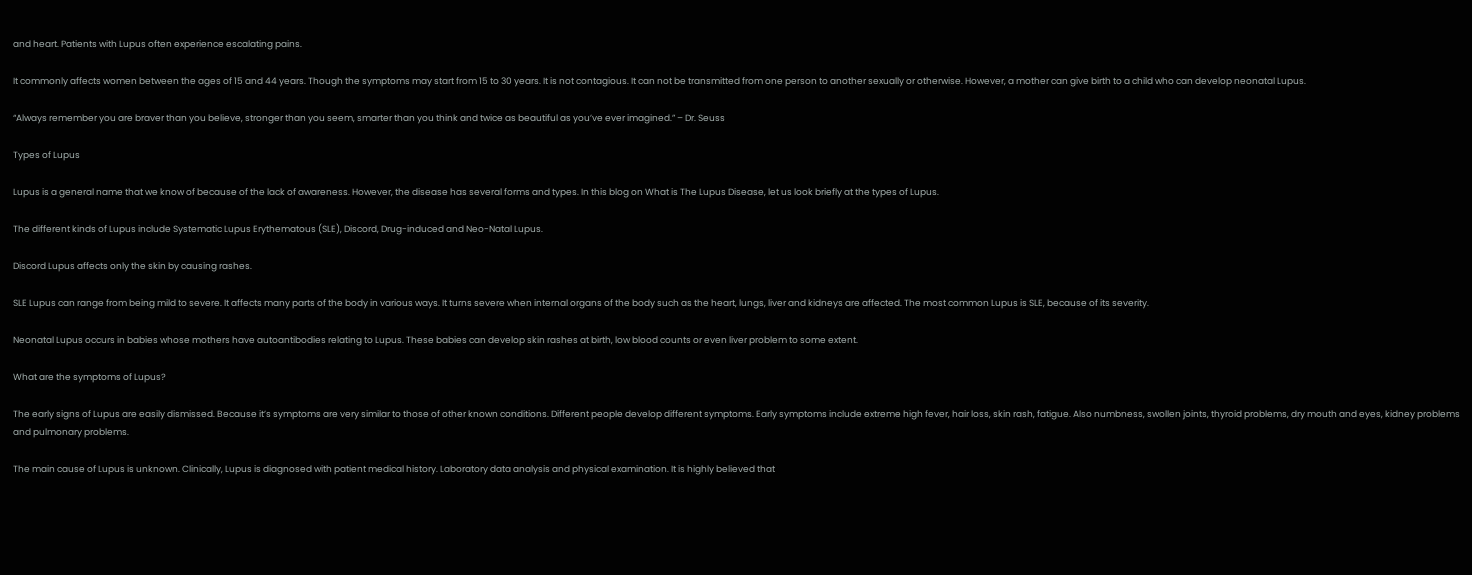and heart. Patients with Lupus often experience escalating pains.

It commonly affects women between the ages of 15 and 44 years. Though the symptoms may start from 15 to 30 years. It is not contagious. It can not be transmitted from one person to another sexually or otherwise. However, a mother can give birth to a child who can develop neonatal Lupus.

“Always remember you are braver than you believe, stronger than you seem, smarter than you think and twice as beautiful as you’ve ever imagined.” – Dr. Seuss

Types of Lupus

Lupus is a general name that we know of because of the lack of awareness. However, the disease has several forms and types. In this blog on What is The Lupus Disease, let us look briefly at the types of Lupus.

The different kinds of Lupus include Systematic Lupus Erythematous (SLE), Discord, Drug-induced and Neo-Natal Lupus.

Discord Lupus affects only the skin by causing rashes.

SLE Lupus can range from being mild to severe. It affects many parts of the body in various ways. It turns severe when internal organs of the body such as the heart, lungs, liver and kidneys are affected. The most common Lupus is SLE, because of its severity.

Neonatal Lupus occurs in babies whose mothers have autoantibodies relating to Lupus. These babies can develop skin rashes at birth, low blood counts or even liver problem to some extent.

What are the symptoms of Lupus?

The early signs of Lupus are easily dismissed. Because it’s symptoms are very similar to those of other known conditions. Different people develop different symptoms. Early symptoms include extreme high fever, hair loss, skin rash, fatigue. Also numbness, swollen joints, thyroid problems, dry mouth and eyes, kidney problems and pulmonary problems.

The main cause of Lupus is unknown. Clinically, Lupus is diagnosed with patient medical history. Laboratory data analysis and physical examination. It is highly believed that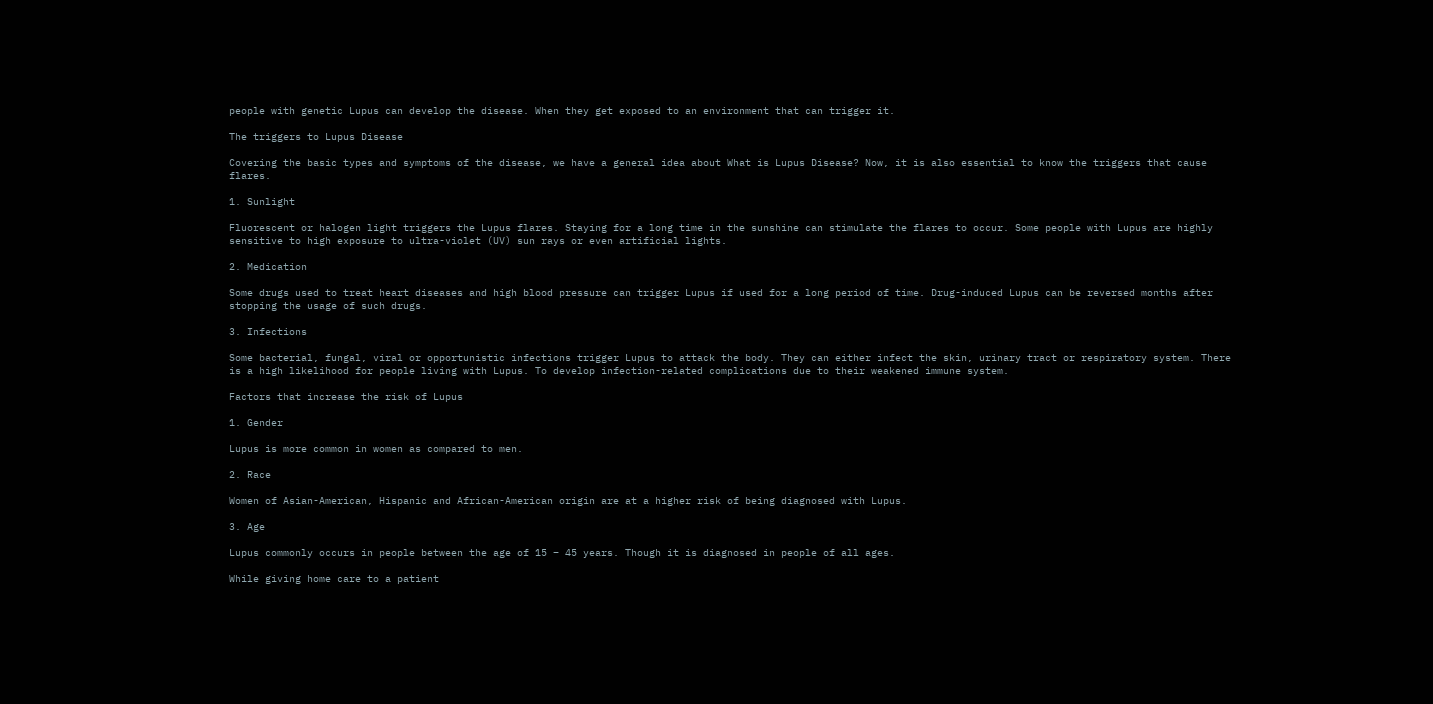people with genetic Lupus can develop the disease. When they get exposed to an environment that can trigger it.

The triggers to Lupus Disease

Covering the basic types and symptoms of the disease, we have a general idea about What is Lupus Disease? Now, it is also essential to know the triggers that cause flares.

1. Sunlight

Fluorescent or halogen light triggers the Lupus flares. Staying for a long time in the sunshine can stimulate the flares to occur. Some people with Lupus are highly sensitive to high exposure to ultra-violet (UV) sun rays or even artificial lights.

2. Medication

Some drugs used to treat heart diseases and high blood pressure can trigger Lupus if used for a long period of time. Drug-induced Lupus can be reversed months after stopping the usage of such drugs.

3. Infections

Some bacterial, fungal, viral or opportunistic infections trigger Lupus to attack the body. They can either infect the skin, urinary tract or respiratory system. There is a high likelihood for people living with Lupus. To develop infection-related complications due to their weakened immune system.

Factors that increase the risk of Lupus

1. Gender

Lupus is more common in women as compared to men.

2. Race

Women of Asian-American, Hispanic and African-American origin are at a higher risk of being diagnosed with Lupus.

3. Age

Lupus commonly occurs in people between the age of 15 – 45 years. Though it is diagnosed in people of all ages.

While giving home care to a patient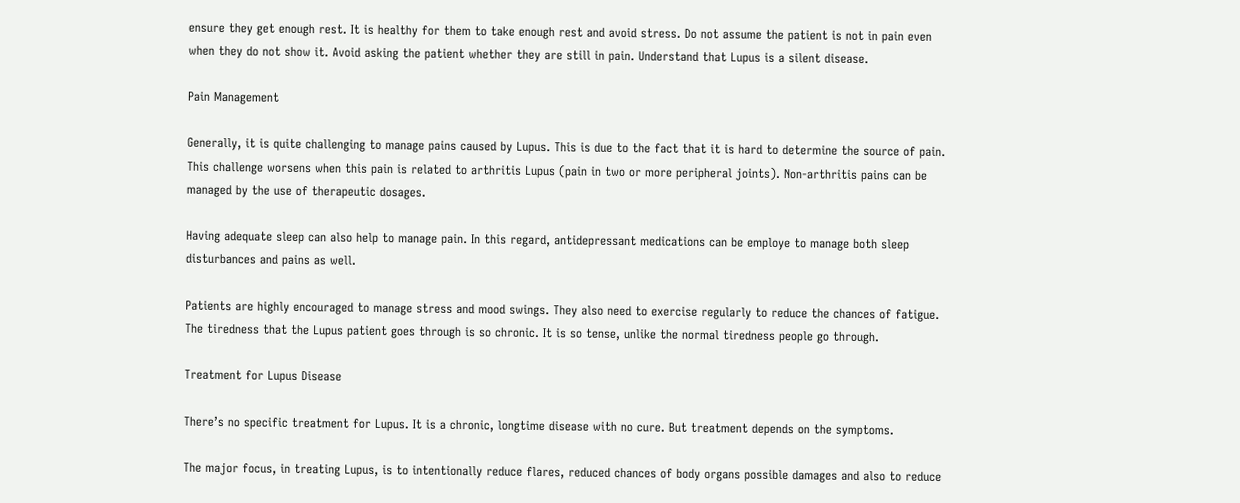ensure they get enough rest. It is healthy for them to take enough rest and avoid stress. Do not assume the patient is not in pain even when they do not show it. Avoid asking the patient whether they are still in pain. Understand that Lupus is a silent disease.

Pain Management

Generally, it is quite challenging to manage pains caused by Lupus. This is due to the fact that it is hard to determine the source of pain. This challenge worsens when this pain is related to arthritis Lupus (pain in two or more peripheral joints). Non-arthritis pains can be managed by the use of therapeutic dosages.

Having adequate sleep can also help to manage pain. In this regard, antidepressant medications can be employe to manage both sleep disturbances and pains as well.

Patients are highly encouraged to manage stress and mood swings. They also need to exercise regularly to reduce the chances of fatigue. The tiredness that the Lupus patient goes through is so chronic. It is so tense, unlike the normal tiredness people go through.

Treatment for Lupus Disease

There’s no specific treatment for Lupus. It is a chronic, longtime disease with no cure. But treatment depends on the symptoms.

The major focus, in treating Lupus, is to intentionally reduce flares, reduced chances of body organs possible damages and also to reduce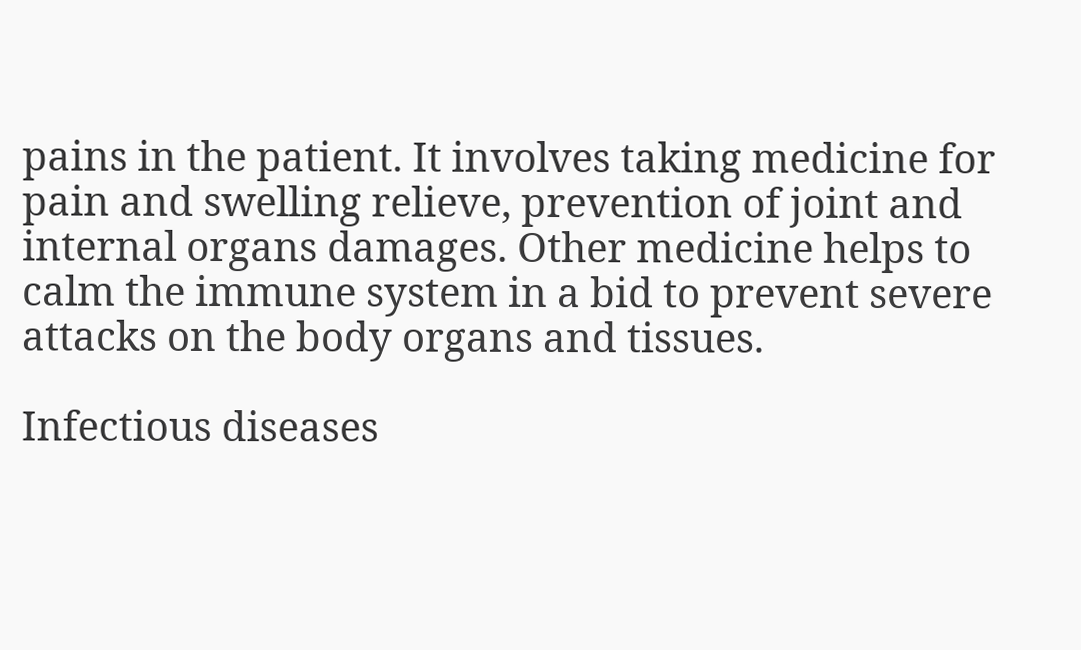pains in the patient. It involves taking medicine for pain and swelling relieve, prevention of joint and internal organs damages. Other medicine helps to calm the immune system in a bid to prevent severe attacks on the body organs and tissues.

Infectious diseases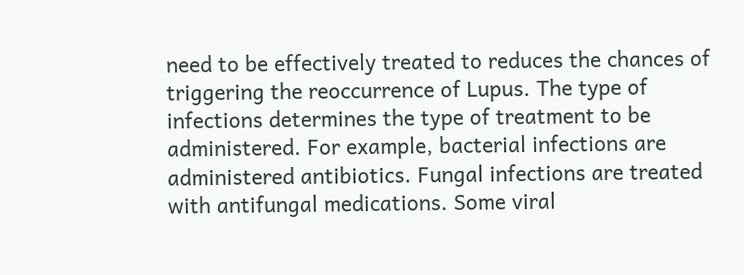need to be effectively treated to reduces the chances of triggering the reoccurrence of Lupus. The type of infections determines the type of treatment to be administered. For example, bacterial infections are administered antibiotics. Fungal infections are treated with antifungal medications. Some viral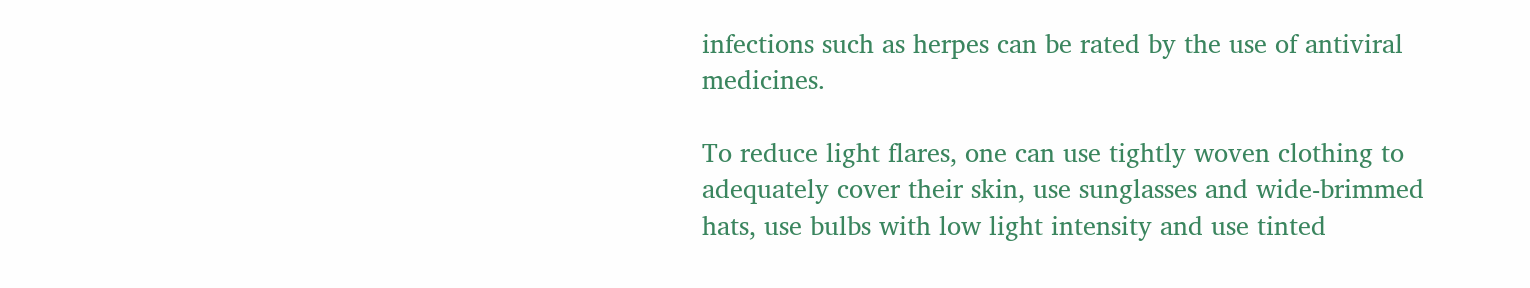infections such as herpes can be rated by the use of antiviral medicines.

To reduce light flares, one can use tightly woven clothing to adequately cover their skin, use sunglasses and wide-brimmed hats, use bulbs with low light intensity and use tinted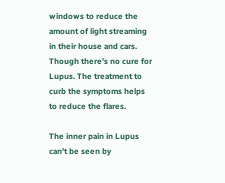windows to reduce the amount of light streaming in their house and cars. Though there’s no cure for Lupus. The treatment to curb the symptoms helps to reduce the flares.

The inner pain in Lupus can’t be seen by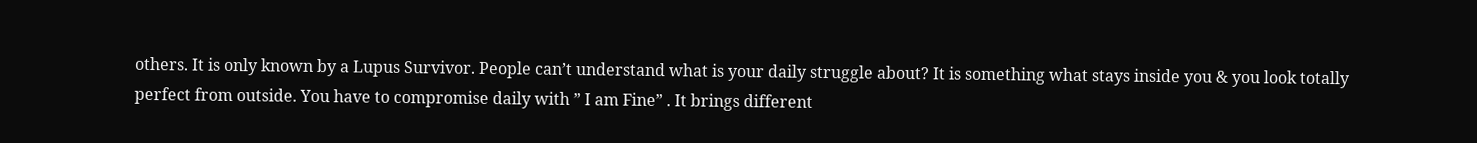others. It is only known by a Lupus Survivor. People can’t understand what is your daily struggle about? It is something what stays inside you & you look totally perfect from outside. You have to compromise daily with ” I am Fine” . It brings different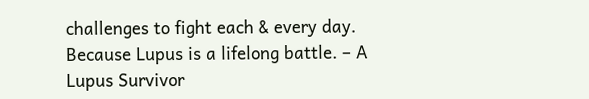challenges to fight each & every day. Because Lupus is a lifelong battle. – A Lupus Survivor